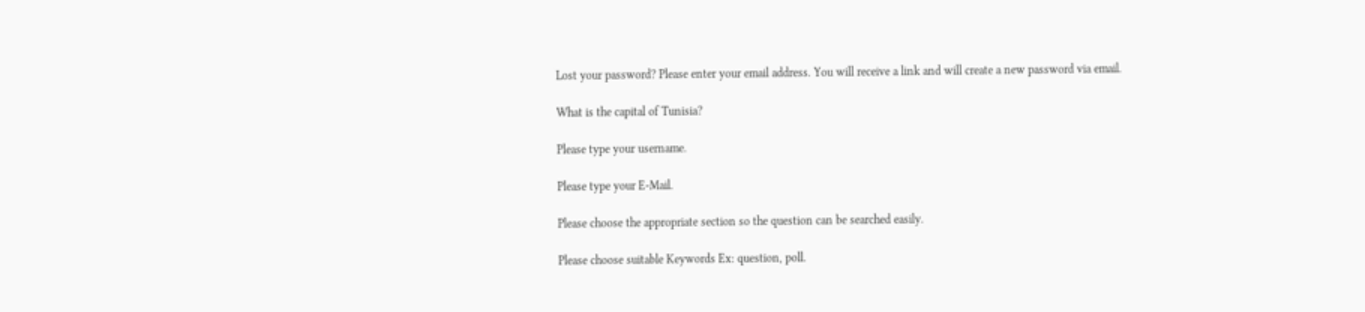Lost your password? Please enter your email address. You will receive a link and will create a new password via email.

What is the capital of Tunisia?

Please type your username.

Please type your E-Mail.

Please choose the appropriate section so the question can be searched easily.

Please choose suitable Keywords Ex: question, poll.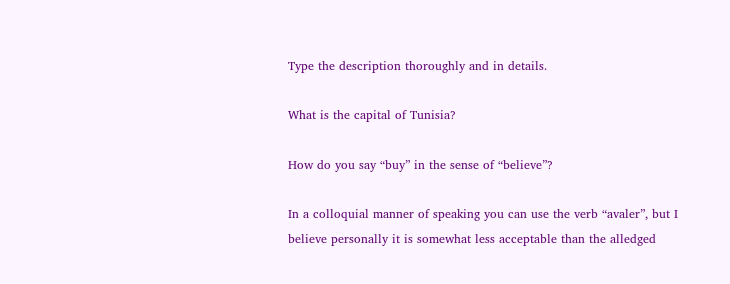Type the description thoroughly and in details.

What is the capital of Tunisia?

How do you say “buy” in the sense of “believe”?

In a colloquial manner of speaking you can use the verb “avaler”, but I believe personally it is somewhat less acceptable than the alledged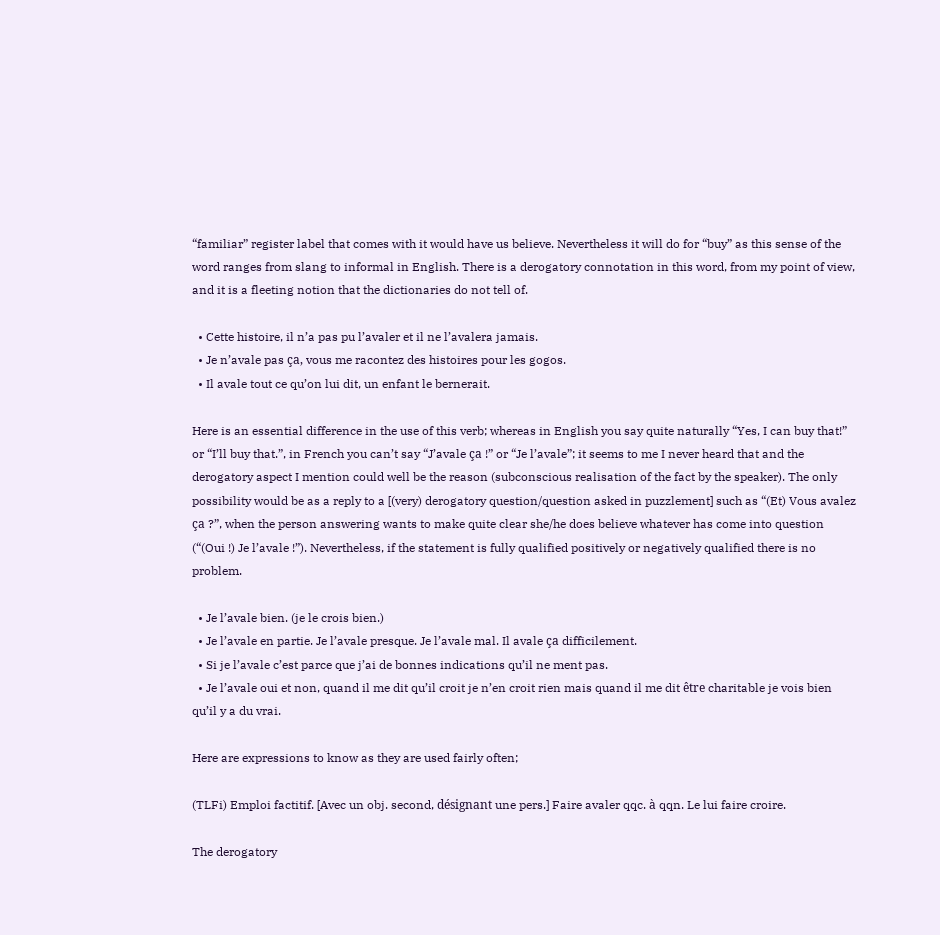“familiar” register label that comes with it would have us believe. Nevertheless it will do for “buy” as this sense of the word ranges from slang to informal in English. There is a derogatory connotation in this word, from my point of view, and it is a fleeting notion that the dictionaries do not tell of.

  • Cette histoire, il n’a pas pu l’avaler et il ne l’avalera jamais.
  • Je n’avale pas ça, vous me racontez des histoires pour les gogos.
  • Il avale tout ce qu’on lui dit, un enfant le bernerait.

Here is an essential difference in the use of this verb; whereas in English you say quite naturally “Yes, I can buy that!” or “I’ll buy that.”, in French you can’t say “J’avale ça !” or “Je l’avale”; it seems to me I never heard that and the derogatory aspect I mention could well be the reason (subconscious realisation of the fact by the speaker). The only possibility would be as a reply to a [(very) derogatory question/question asked in puzzlement] such as “(Et) Vous avalez ça ?”, when the person answering wants to make quite clear she/he does believe whatever has come into question (“(Oui !) Je l’avale !”). Nevertheless, if the statement is fully qualified positively or negatively qualified there is no problem.

  • Je l’avale bien. (je le crois bien.)
  • Je l’avale en partie. Je l’avale presque. Je l’avale mal. Il avale ça difficilement.
  • Si je l’avale c’est parce que j’ai de bonnes indications qu’il ne ment pas.
  • Je l’avale oui et non, quand il me dit qu’il croit je n’en croit rien mais quand il me dit être charitable je vois bien qu’il y a du vrai.

Here are expressions to know as they are used fairly often;

(TLFi) Emploi factitif. [Avec un obj. second, désignant une pers.] Faire avaler qqc. à qqn. Le lui faire croire.

The derogatory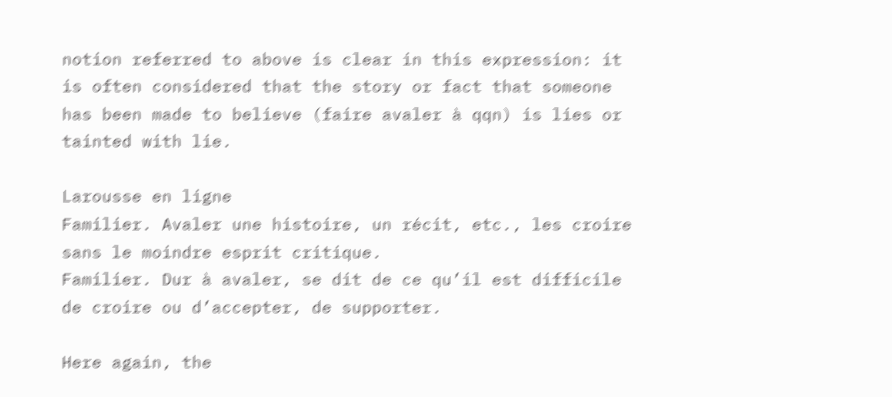notion referred to above is clear in this expression: it is often considered that the story or fact that someone has been made to believe (faire avaler à qqn) is lies or tainted with lie.

Larousse en ligne
Familier. Avaler une histoire, un récit, etc., les croire sans le moindre esprit critique.
Familier. Dur à avaler, se dit de ce qu’il est difficile de croire ou d’accepter, de supporter.

Here again, the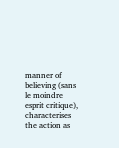manner of believing (sans le moindre esprit critique), characterises the action as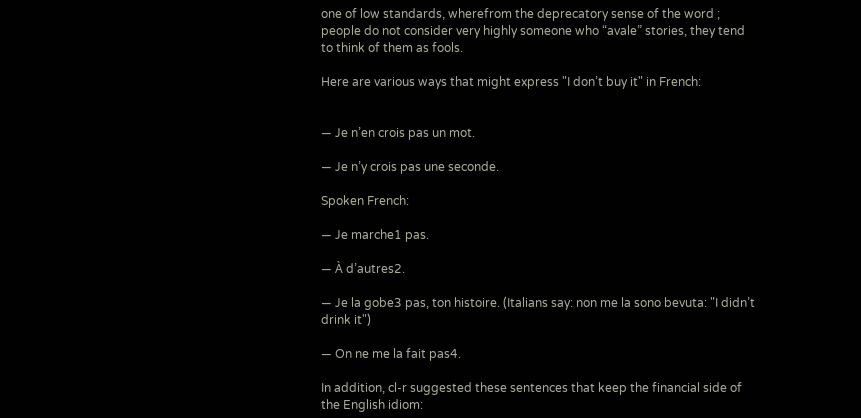one of low standards, wherefrom the deprecatory sense of the word ; people do not consider very highly someone who “avale” stories, they tend to think of them as fools.

Here are various ways that might express "I don’t buy it" in French:


— Je n’en crois pas un mot.

— Je n’y crois pas une seconde.

Spoken French:

— Je marche1 pas.

— À d’autres2.

— Je la gobe3 pas, ton histoire. (Italians say: non me la sono bevuta: "I didn’t drink it")

— On ne me la fait pas4.

In addition, cl-r suggested these sentences that keep the financial side of the English idiom: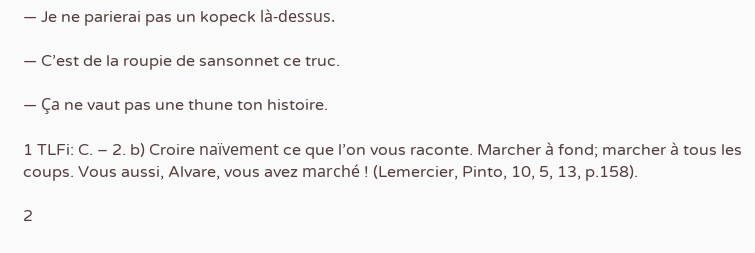— Je ne parierai pas un kopeck là-dessus.

— C’est de la roupie de sansonnet ce truc.

— Ça ne vaut pas une thune ton histoire.

1 TLFi: C. – 2. b) Croire naïvement ce que l’on vous raconte. Marcher à fond; marcher à tous les coups. Vous aussi, Alvare, vous avez marché ! (Lemercier, Pinto, 10, 5, 13, p.158).

2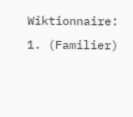Wiktionnaire: 1. (Familier)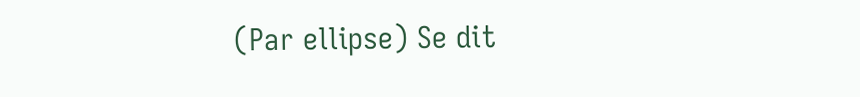(Par ellipse) Se dit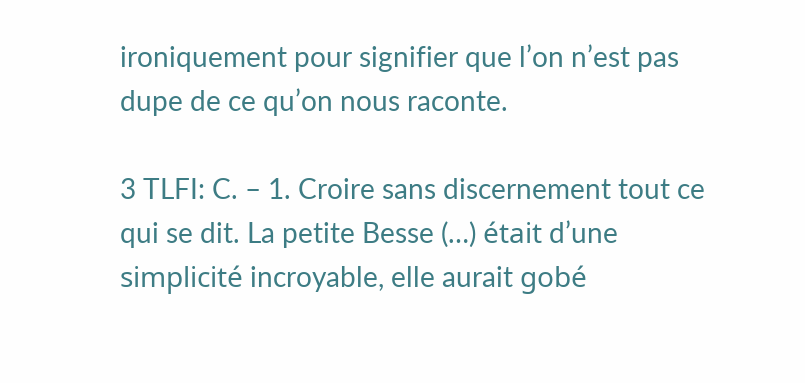ironiquement pour signifier que l’on n’est pas dupe de ce qu’on nous raconte.

3 TLFI: C. – 1. Croire sans discernement tout ce qui se dit. La petite Besse (…) était d’une simplicité incroyable, elle aurait gobé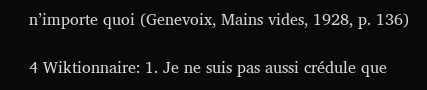n’importe quoi (Genevoix, Mains vides, 1928, p. 136)

4 Wiktionnaire: 1. Je ne suis pas aussi crédule que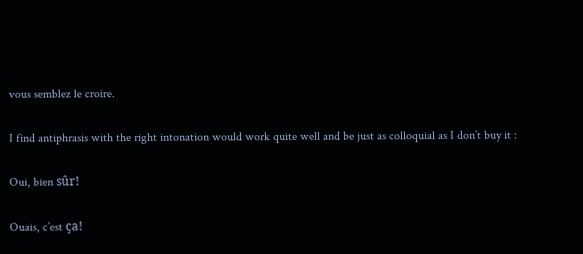vous semblez le croire.

I find antiphrasis with the right intonation would work quite well and be just as colloquial as I don’t buy it :

Oui, bien sûr!

Ouais, c’est ça!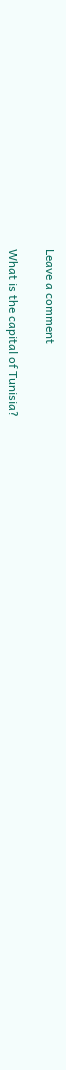Leave a comment

What is the capital of Tunisia?